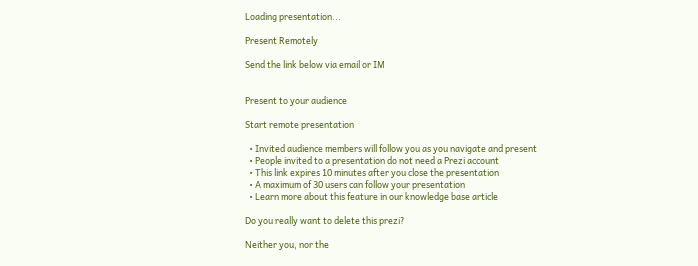Loading presentation...

Present Remotely

Send the link below via email or IM


Present to your audience

Start remote presentation

  • Invited audience members will follow you as you navigate and present
  • People invited to a presentation do not need a Prezi account
  • This link expires 10 minutes after you close the presentation
  • A maximum of 30 users can follow your presentation
  • Learn more about this feature in our knowledge base article

Do you really want to delete this prezi?

Neither you, nor the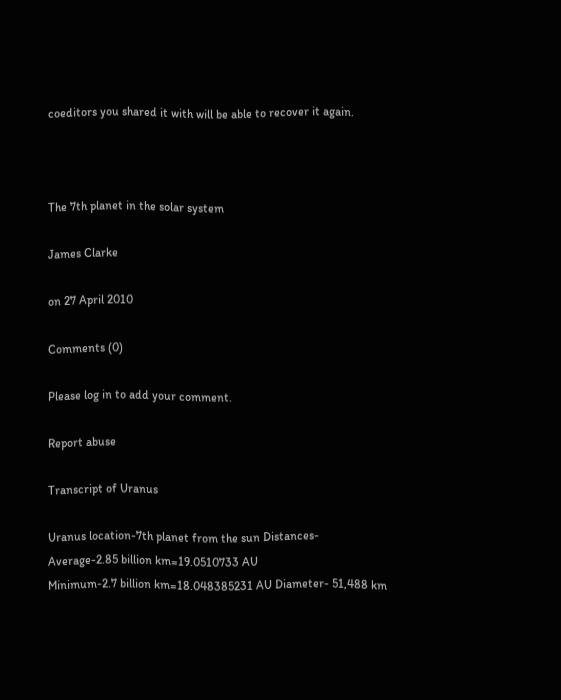coeditors you shared it with will be able to recover it again.



The 7th planet in the solar system

James Clarke

on 27 April 2010

Comments (0)

Please log in to add your comment.

Report abuse

Transcript of Uranus

Uranus location-7th planet from the sun Distances-
Average-2.85 billion km=19.0510733 AU
Minimum-2.7 billion km=18.048385231 AU Diameter- 51,488 km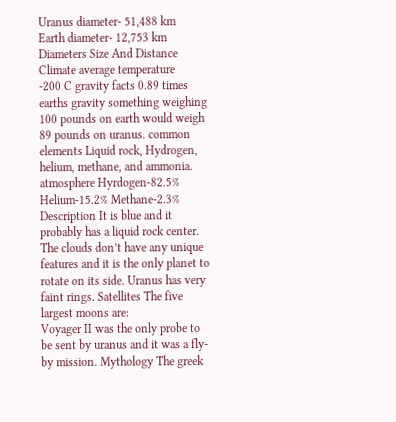Uranus diameter- 51,488 km
Earth diameter- 12,753 km Diameters Size And Distance Climate average temperature
-200 C gravity facts 0.89 times earths gravity something weighing 100 pounds on earth would weigh 89 pounds on uranus. common elements Liquid rock, Hydrogen, helium, methane, and ammonia. atmosphere Hyrdogen-82.5% Helium-15.2% Methane-2.3% Description It is blue and it probably has a liquid rock center. The clouds don’t have any unique features and it is the only planet to rotate on its side. Uranus has very faint rings. Satellites The five largest moons are:
Voyager II was the only probe to be sent by uranus and it was a fly-by mission. Mythology The greek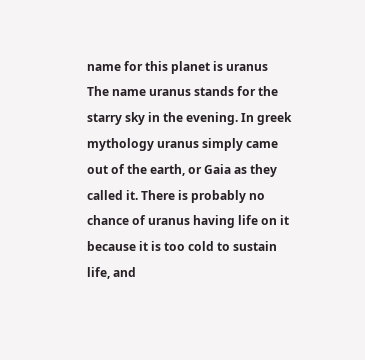name for this planet is uranus
The name uranus stands for the starry sky in the evening. In greek mythology uranus simply came out of the earth, or Gaia as they called it. There is probably no chance of uranus having life on it because it is too cold to sustain life, and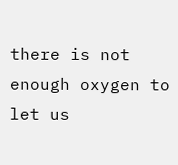there is not enough oxygen to let us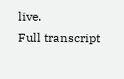live.
Full transcript